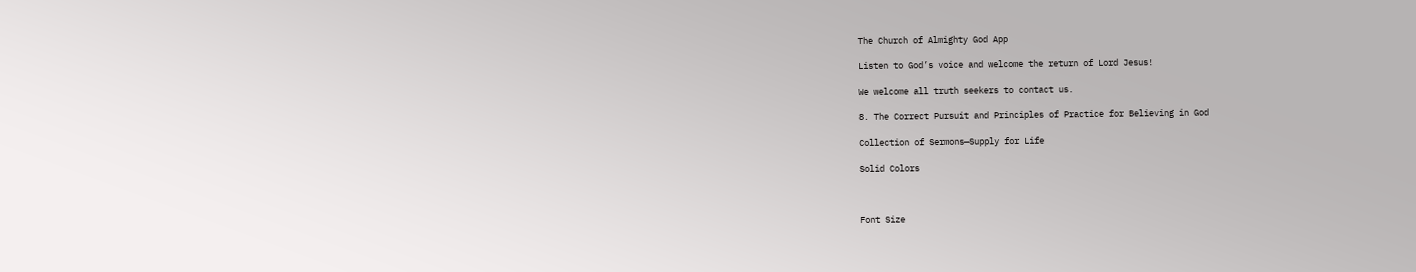The Church of Almighty God App

Listen to God’s voice and welcome the return of Lord Jesus!

We welcome all truth seekers to contact us.

8. The Correct Pursuit and Principles of Practice for Believing in God

Collection of Sermons—Supply for Life

Solid Colors



Font Size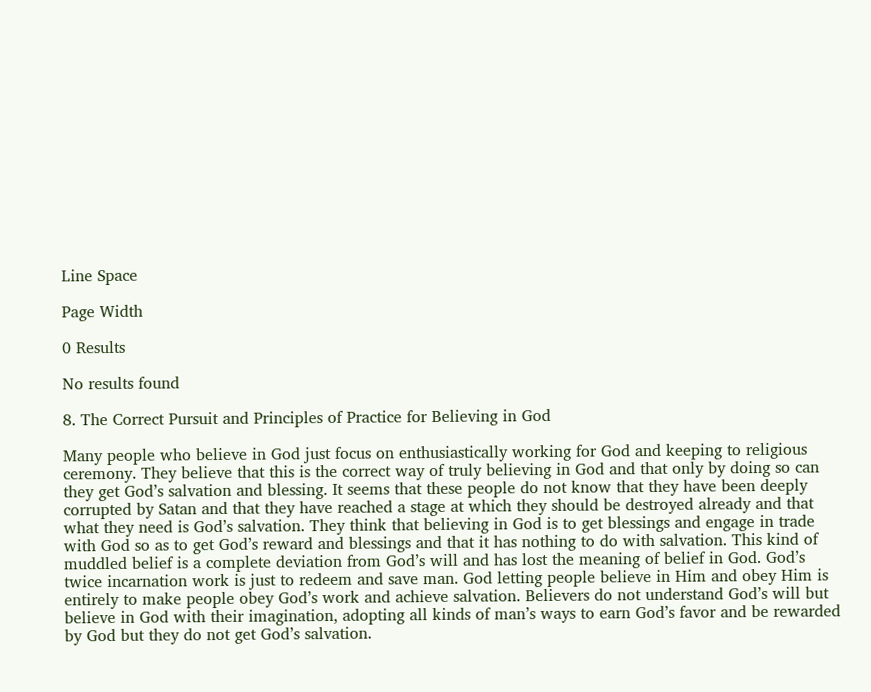Line Space

Page Width

0 Results

No results found

8. The Correct Pursuit and Principles of Practice for Believing in God

Many people who believe in God just focus on enthusiastically working for God and keeping to religious ceremony. They believe that this is the correct way of truly believing in God and that only by doing so can they get God’s salvation and blessing. It seems that these people do not know that they have been deeply corrupted by Satan and that they have reached a stage at which they should be destroyed already and that what they need is God’s salvation. They think that believing in God is to get blessings and engage in trade with God so as to get God’s reward and blessings and that it has nothing to do with salvation. This kind of muddled belief is a complete deviation from God’s will and has lost the meaning of belief in God. God’s twice incarnation work is just to redeem and save man. God letting people believe in Him and obey Him is entirely to make people obey God’s work and achieve salvation. Believers do not understand God’s will but believe in God with their imagination, adopting all kinds of man’s ways to earn God’s favor and be rewarded by God but they do not get God’s salvation.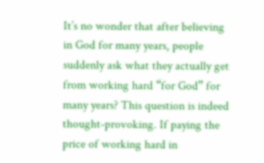It’s no wonder that after believing in God for many years, people suddenly ask what they actually get from working hard “for God” for many years? This question is indeed thought-provoking. If paying the price of working hard in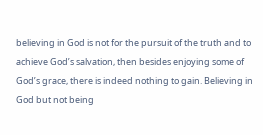believing in God is not for the pursuit of the truth and to achieve God’s salvation, then besides enjoying some of God’s grace, there is indeed nothing to gain. Believing in God but not being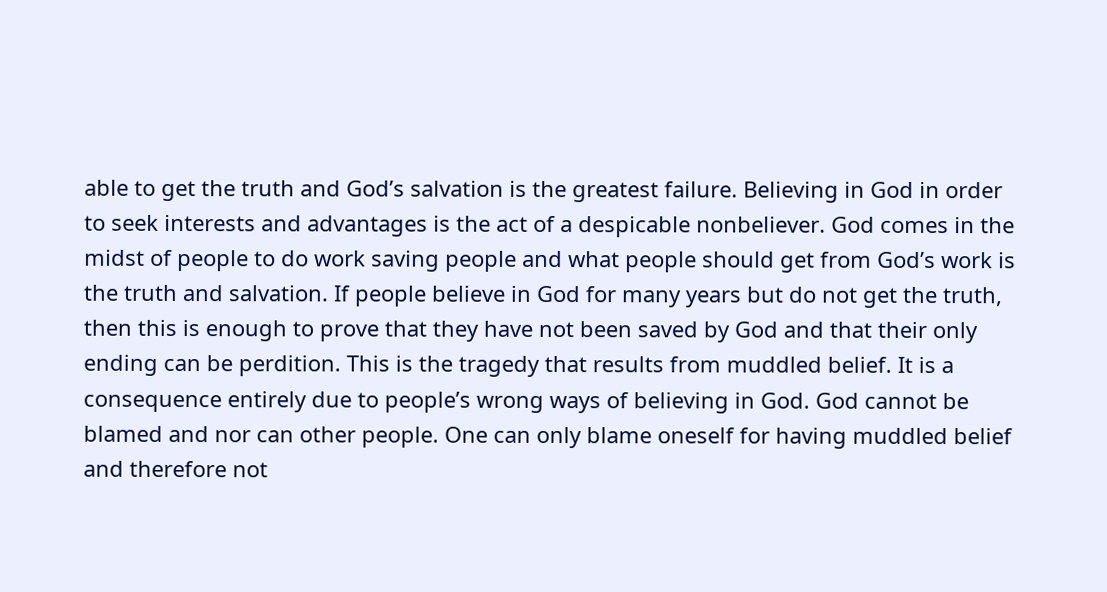able to get the truth and God’s salvation is the greatest failure. Believing in God in order to seek interests and advantages is the act of a despicable nonbeliever. God comes in the midst of people to do work saving people and what people should get from God’s work is the truth and salvation. If people believe in God for many years but do not get the truth, then this is enough to prove that they have not been saved by God and that their only ending can be perdition. This is the tragedy that results from muddled belief. It is a consequence entirely due to people’s wrong ways of believing in God. God cannot be blamed and nor can other people. One can only blame oneself for having muddled belief and therefore not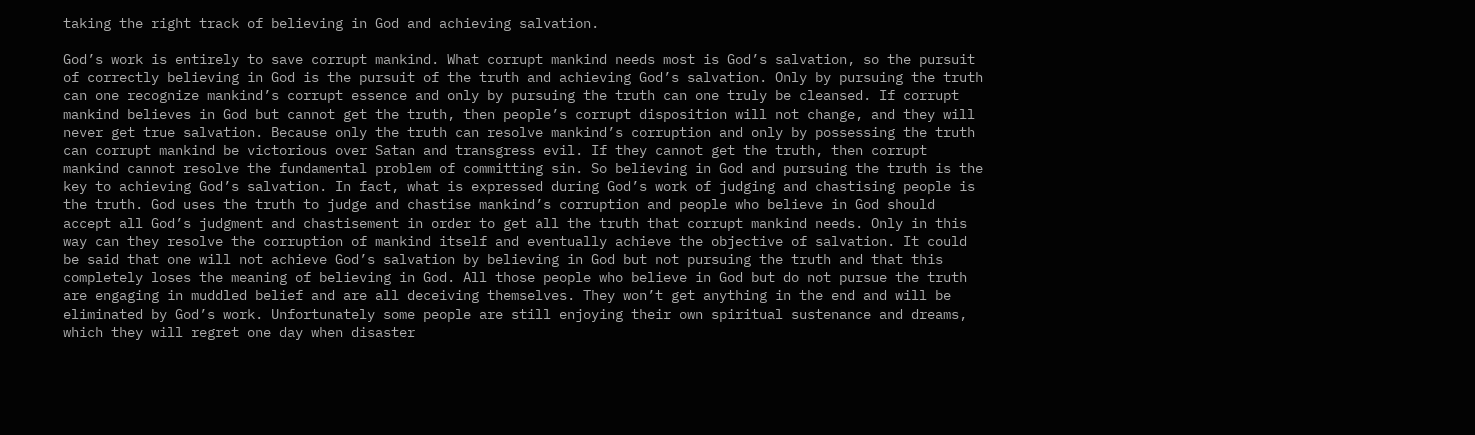taking the right track of believing in God and achieving salvation.

God’s work is entirely to save corrupt mankind. What corrupt mankind needs most is God’s salvation, so the pursuit of correctly believing in God is the pursuit of the truth and achieving God’s salvation. Only by pursuing the truth can one recognize mankind’s corrupt essence and only by pursuing the truth can one truly be cleansed. If corrupt mankind believes in God but cannot get the truth, then people’s corrupt disposition will not change, and they will never get true salvation. Because only the truth can resolve mankind’s corruption and only by possessing the truth can corrupt mankind be victorious over Satan and transgress evil. If they cannot get the truth, then corrupt mankind cannot resolve the fundamental problem of committing sin. So believing in God and pursuing the truth is the key to achieving God’s salvation. In fact, what is expressed during God’s work of judging and chastising people is the truth. God uses the truth to judge and chastise mankind’s corruption and people who believe in God should accept all God’s judgment and chastisement in order to get all the truth that corrupt mankind needs. Only in this way can they resolve the corruption of mankind itself and eventually achieve the objective of salvation. It could be said that one will not achieve God’s salvation by believing in God but not pursuing the truth and that this completely loses the meaning of believing in God. All those people who believe in God but do not pursue the truth are engaging in muddled belief and are all deceiving themselves. They won’t get anything in the end and will be eliminated by God’s work. Unfortunately some people are still enjoying their own spiritual sustenance and dreams, which they will regret one day when disaster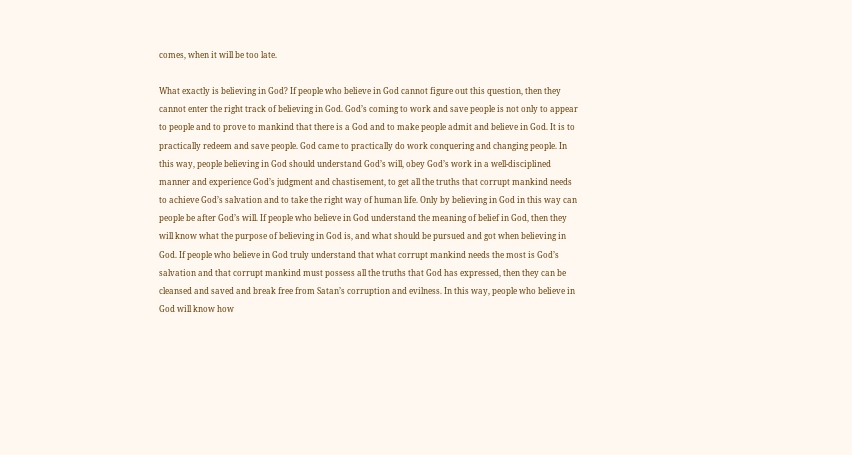comes, when it will be too late.

What exactly is believing in God? If people who believe in God cannot figure out this question, then they cannot enter the right track of believing in God. God’s coming to work and save people is not only to appear to people and to prove to mankind that there is a God and to make people admit and believe in God. It is to practically redeem and save people. God came to practically do work conquering and changing people. In this way, people believing in God should understand God’s will, obey God’s work in a well-disciplined manner and experience God’s judgment and chastisement, to get all the truths that corrupt mankind needs to achieve God’s salvation and to take the right way of human life. Only by believing in God in this way can people be after God’s will. If people who believe in God understand the meaning of belief in God, then they will know what the purpose of believing in God is, and what should be pursued and got when believing in God. If people who believe in God truly understand that what corrupt mankind needs the most is God’s salvation and that corrupt mankind must possess all the truths that God has expressed, then they can be cleansed and saved and break free from Satan’s corruption and evilness. In this way, people who believe in God will know how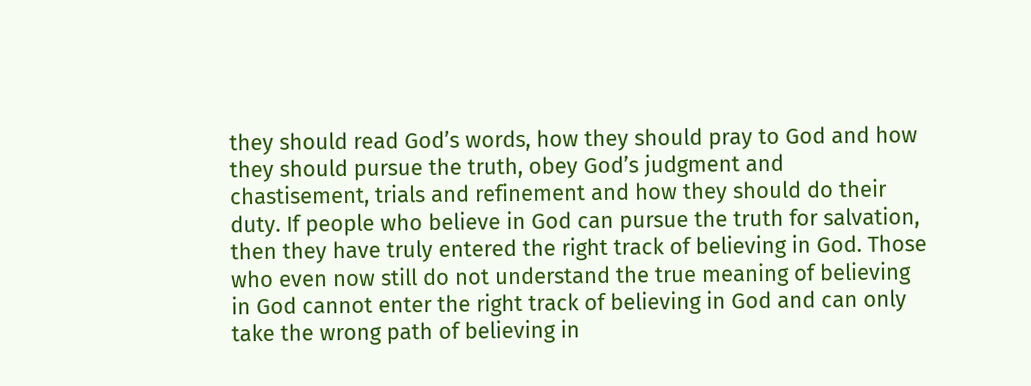they should read God’s words, how they should pray to God and how they should pursue the truth, obey God’s judgment and chastisement, trials and refinement and how they should do their duty. If people who believe in God can pursue the truth for salvation, then they have truly entered the right track of believing in God. Those who even now still do not understand the true meaning of believing in God cannot enter the right track of believing in God and can only take the wrong path of believing in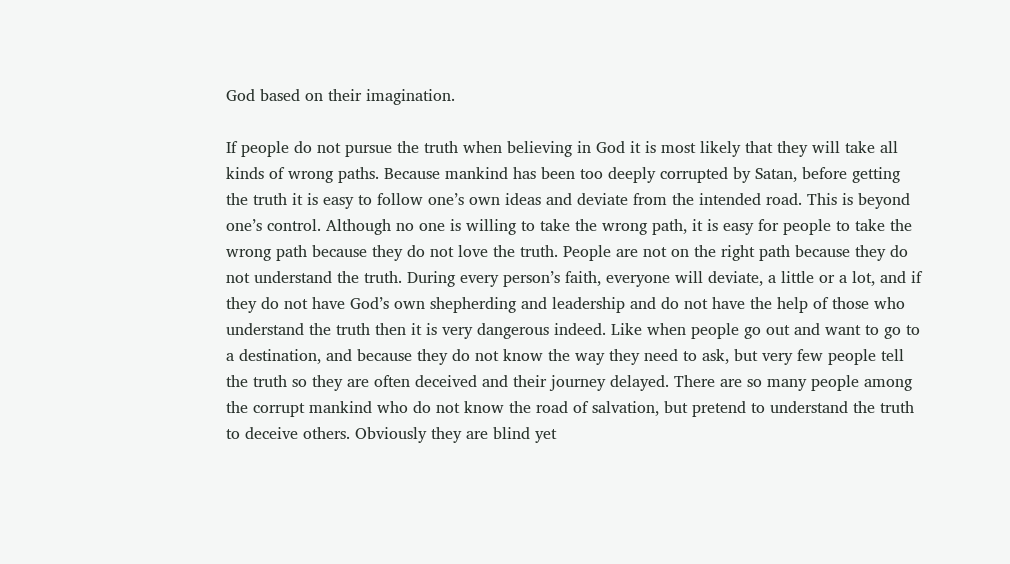God based on their imagination.

If people do not pursue the truth when believing in God it is most likely that they will take all kinds of wrong paths. Because mankind has been too deeply corrupted by Satan, before getting the truth it is easy to follow one’s own ideas and deviate from the intended road. This is beyond one’s control. Although no one is willing to take the wrong path, it is easy for people to take the wrong path because they do not love the truth. People are not on the right path because they do not understand the truth. During every person’s faith, everyone will deviate, a little or a lot, and if they do not have God’s own shepherding and leadership and do not have the help of those who understand the truth then it is very dangerous indeed. Like when people go out and want to go to a destination, and because they do not know the way they need to ask, but very few people tell the truth so they are often deceived and their journey delayed. There are so many people among the corrupt mankind who do not know the road of salvation, but pretend to understand the truth to deceive others. Obviously they are blind yet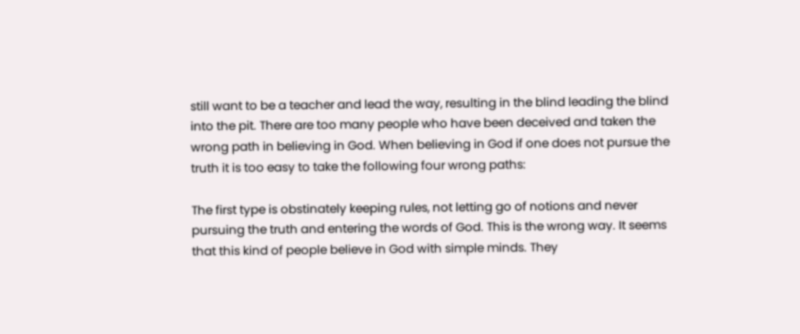still want to be a teacher and lead the way, resulting in the blind leading the blind into the pit. There are too many people who have been deceived and taken the wrong path in believing in God. When believing in God if one does not pursue the truth it is too easy to take the following four wrong paths:

The first type is obstinately keeping rules, not letting go of notions and never pursuing the truth and entering the words of God. This is the wrong way. It seems that this kind of people believe in God with simple minds. They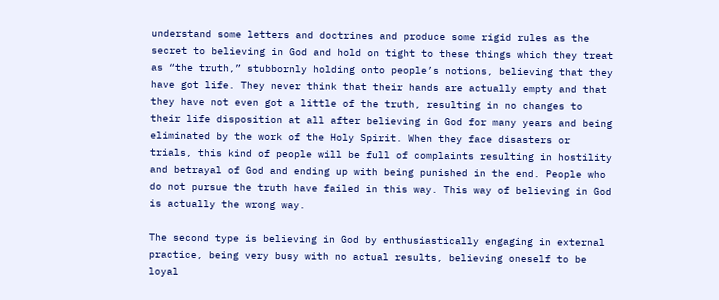understand some letters and doctrines and produce some rigid rules as the secret to believing in God and hold on tight to these things which they treat as “the truth,” stubbornly holding onto people’s notions, believing that they have got life. They never think that their hands are actually empty and that they have not even got a little of the truth, resulting in no changes to their life disposition at all after believing in God for many years and being eliminated by the work of the Holy Spirit. When they face disasters or trials, this kind of people will be full of complaints resulting in hostility and betrayal of God and ending up with being punished in the end. People who do not pursue the truth have failed in this way. This way of believing in God is actually the wrong way.

The second type is believing in God by enthusiastically engaging in external practice, being very busy with no actual results, believing oneself to be loyal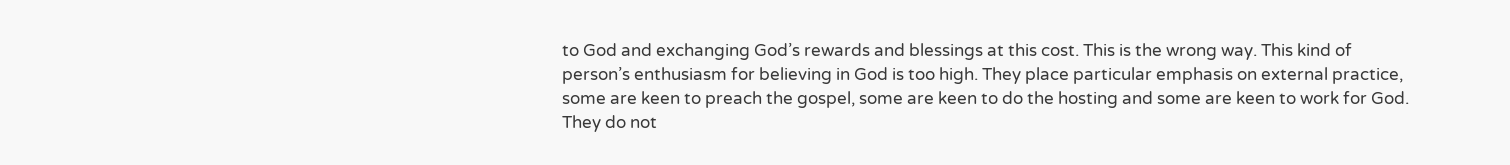to God and exchanging God’s rewards and blessings at this cost. This is the wrong way. This kind of person’s enthusiasm for believing in God is too high. They place particular emphasis on external practice, some are keen to preach the gospel, some are keen to do the hosting and some are keen to work for God. They do not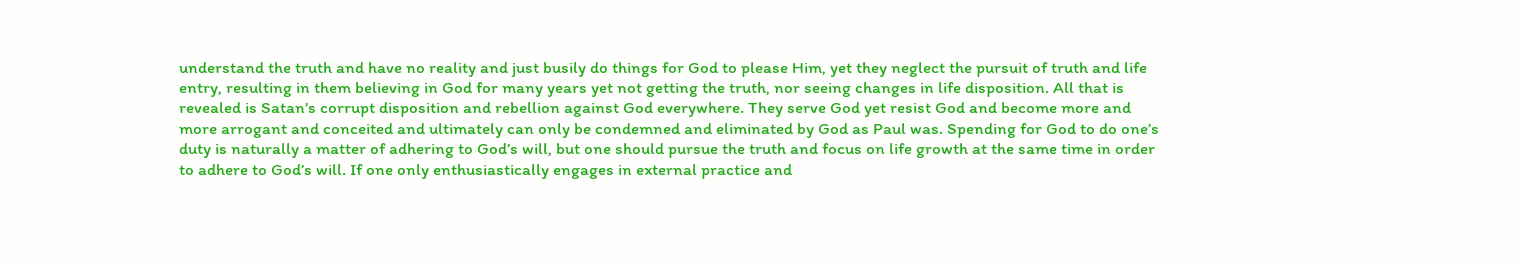understand the truth and have no reality and just busily do things for God to please Him, yet they neglect the pursuit of truth and life entry, resulting in them believing in God for many years yet not getting the truth, nor seeing changes in life disposition. All that is revealed is Satan’s corrupt disposition and rebellion against God everywhere. They serve God yet resist God and become more and more arrogant and conceited and ultimately can only be condemned and eliminated by God as Paul was. Spending for God to do one’s duty is naturally a matter of adhering to God’s will, but one should pursue the truth and focus on life growth at the same time in order to adhere to God’s will. If one only enthusiastically engages in external practice and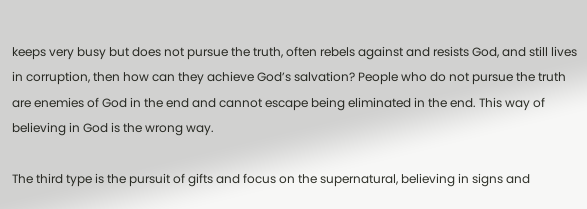keeps very busy but does not pursue the truth, often rebels against and resists God, and still lives in corruption, then how can they achieve God’s salvation? People who do not pursue the truth are enemies of God in the end and cannot escape being eliminated in the end. This way of believing in God is the wrong way.

The third type is the pursuit of gifts and focus on the supernatural, believing in signs and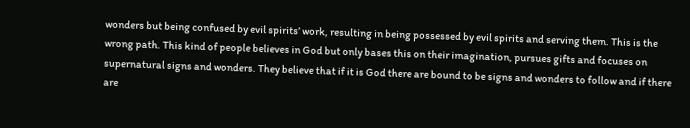wonders but being confused by evil spirits’ work, resulting in being possessed by evil spirits and serving them. This is the wrong path. This kind of people believes in God but only bases this on their imagination, pursues gifts and focuses on supernatural signs and wonders. They believe that if it is God there are bound to be signs and wonders to follow and if there are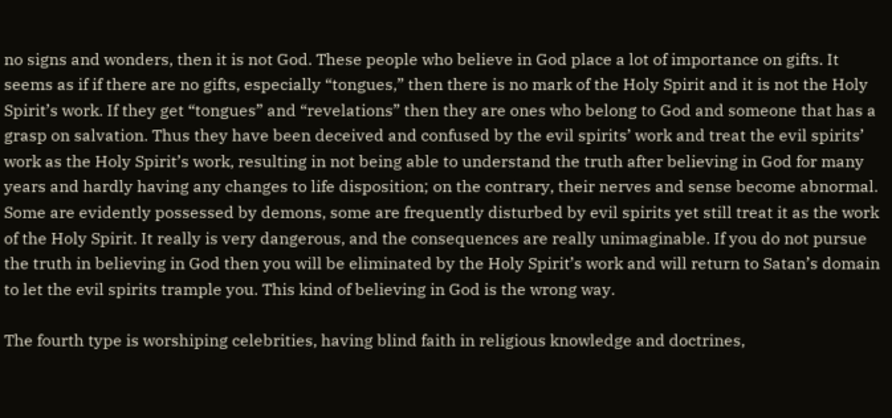no signs and wonders, then it is not God. These people who believe in God place a lot of importance on gifts. It seems as if if there are no gifts, especially “tongues,” then there is no mark of the Holy Spirit and it is not the Holy Spirit’s work. If they get “tongues” and “revelations” then they are ones who belong to God and someone that has a grasp on salvation. Thus they have been deceived and confused by the evil spirits’ work and treat the evil spirits’ work as the Holy Spirit’s work, resulting in not being able to understand the truth after believing in God for many years and hardly having any changes to life disposition; on the contrary, their nerves and sense become abnormal. Some are evidently possessed by demons, some are frequently disturbed by evil spirits yet still treat it as the work of the Holy Spirit. It really is very dangerous, and the consequences are really unimaginable. If you do not pursue the truth in believing in God then you will be eliminated by the Holy Spirit’s work and will return to Satan’s domain to let the evil spirits trample you. This kind of believing in God is the wrong way.

The fourth type is worshiping celebrities, having blind faith in religious knowledge and doctrines,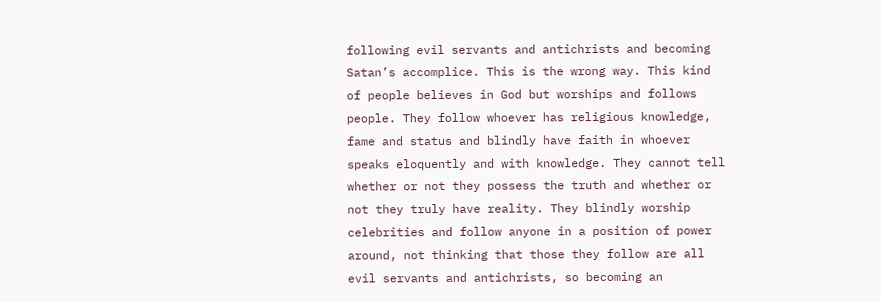following evil servants and antichrists and becoming Satan’s accomplice. This is the wrong way. This kind of people believes in God but worships and follows people. They follow whoever has religious knowledge, fame and status and blindly have faith in whoever speaks eloquently and with knowledge. They cannot tell whether or not they possess the truth and whether or not they truly have reality. They blindly worship celebrities and follow anyone in a position of power around, not thinking that those they follow are all evil servants and antichrists, so becoming an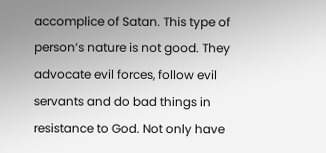accomplice of Satan. This type of person’s nature is not good. They advocate evil forces, follow evil servants and do bad things in resistance to God. Not only have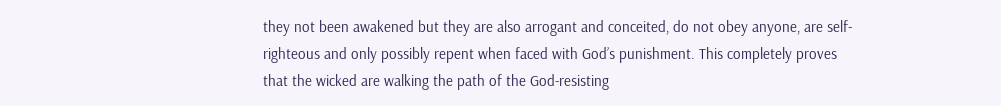they not been awakened but they are also arrogant and conceited, do not obey anyone, are self-righteous and only possibly repent when faced with God’s punishment. This completely proves that the wicked are walking the path of the God-resisting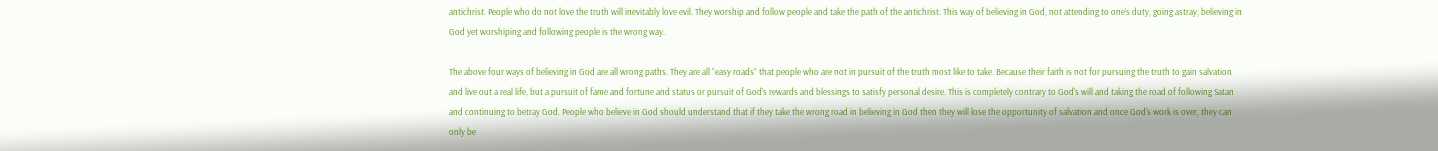antichrist. People who do not love the truth will inevitably love evil. They worship and follow people and take the path of the antichrist. This way of believing in God, not attending to one’s duty, going astray, believing in God yet worshiping and following people is the wrong way.

The above four ways of believing in God are all wrong paths. They are all “easy roads” that people who are not in pursuit of the truth most like to take. Because their faith is not for pursuing the truth to gain salvation and live out a real life, but a pursuit of fame and fortune and status or pursuit of God’s rewards and blessings to satisfy personal desire. This is completely contrary to God’s will and taking the road of following Satan and continuing to betray God. People who believe in God should understand that if they take the wrong road in believing in God then they will lose the opportunity of salvation and once God’s work is over, they can only be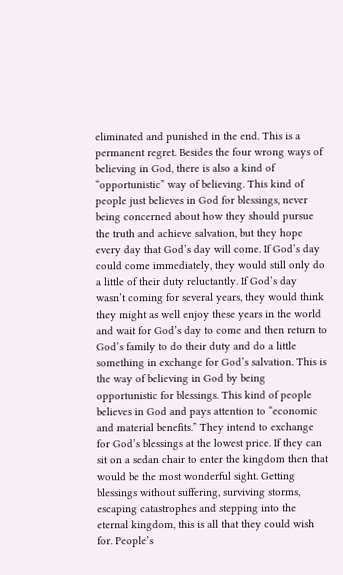eliminated and punished in the end. This is a permanent regret. Besides the four wrong ways of believing in God, there is also a kind of “opportunistic” way of believing. This kind of people just believes in God for blessings, never being concerned about how they should pursue the truth and achieve salvation, but they hope every day that God’s day will come. If God’s day could come immediately, they would still only do a little of their duty reluctantly. If God’s day wasn’t coming for several years, they would think they might as well enjoy these years in the world and wait for God’s day to come and then return to God’s family to do their duty and do a little something in exchange for God’s salvation. This is the way of believing in God by being opportunistic for blessings. This kind of people believes in God and pays attention to “economic and material benefits.” They intend to exchange for God’s blessings at the lowest price. If they can sit on a sedan chair to enter the kingdom then that would be the most wonderful sight. Getting blessings without suffering, surviving storms, escaping catastrophes and stepping into the eternal kingdom, this is all that they could wish for. People’s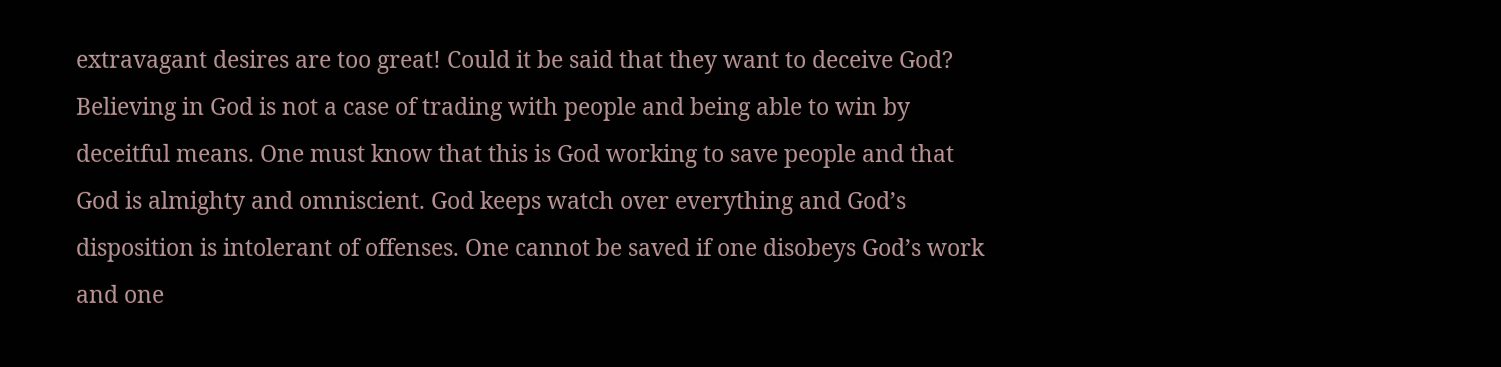extravagant desires are too great! Could it be said that they want to deceive God? Believing in God is not a case of trading with people and being able to win by deceitful means. One must know that this is God working to save people and that God is almighty and omniscient. God keeps watch over everything and God’s disposition is intolerant of offenses. One cannot be saved if one disobeys God’s work and one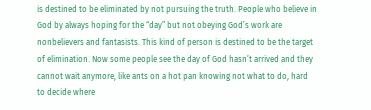is destined to be eliminated by not pursuing the truth. People who believe in God by always hoping for the “day” but not obeying God’s work are nonbelievers and fantasists. This kind of person is destined to be the target of elimination. Now some people see the day of God hasn’t arrived and they cannot wait anymore, like ants on a hot pan knowing not what to do, hard to decide where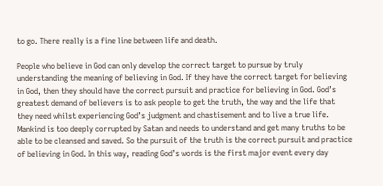to go. There really is a fine line between life and death.

People who believe in God can only develop the correct target to pursue by truly understanding the meaning of believing in God. If they have the correct target for believing in God, then they should have the correct pursuit and practice for believing in God. God’s greatest demand of believers is to ask people to get the truth, the way and the life that they need whilst experiencing God’s judgment and chastisement and to live a true life. Mankind is too deeply corrupted by Satan and needs to understand and get many truths to be able to be cleansed and saved. So the pursuit of the truth is the correct pursuit and practice of believing in God. In this way, reading God’s words is the first major event every day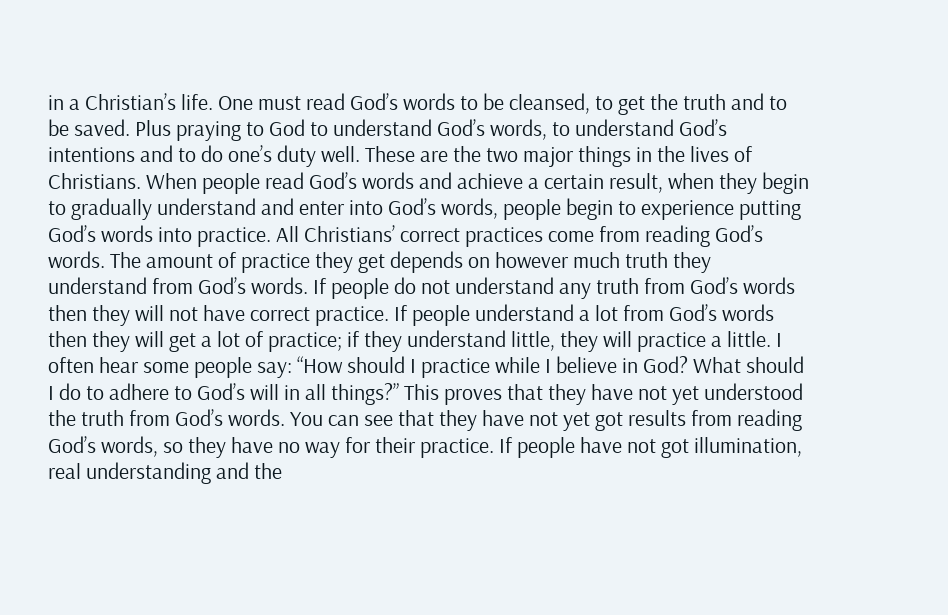in a Christian’s life. One must read God’s words to be cleansed, to get the truth and to be saved. Plus praying to God to understand God’s words, to understand God’s intentions and to do one’s duty well. These are the two major things in the lives of Christians. When people read God’s words and achieve a certain result, when they begin to gradually understand and enter into God’s words, people begin to experience putting God’s words into practice. All Christians’ correct practices come from reading God’s words. The amount of practice they get depends on however much truth they understand from God’s words. If people do not understand any truth from God’s words then they will not have correct practice. If people understand a lot from God’s words then they will get a lot of practice; if they understand little, they will practice a little. I often hear some people say: “How should I practice while I believe in God? What should I do to adhere to God’s will in all things?” This proves that they have not yet understood the truth from God’s words. You can see that they have not yet got results from reading God’s words, so they have no way for their practice. If people have not got illumination, real understanding and the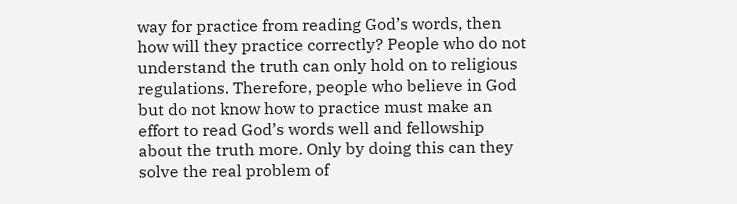way for practice from reading God’s words, then how will they practice correctly? People who do not understand the truth can only hold on to religious regulations. Therefore, people who believe in God but do not know how to practice must make an effort to read God’s words well and fellowship about the truth more. Only by doing this can they solve the real problem of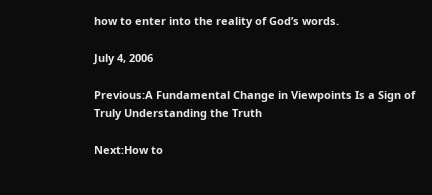how to enter into the reality of God’s words.

July 4, 2006

Previous:A Fundamental Change in Viewpoints Is a Sign of Truly Understanding the Truth

Next:How to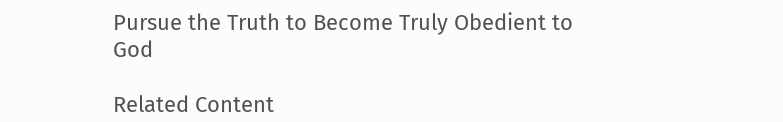Pursue the Truth to Become Truly Obedient to God

Related Content